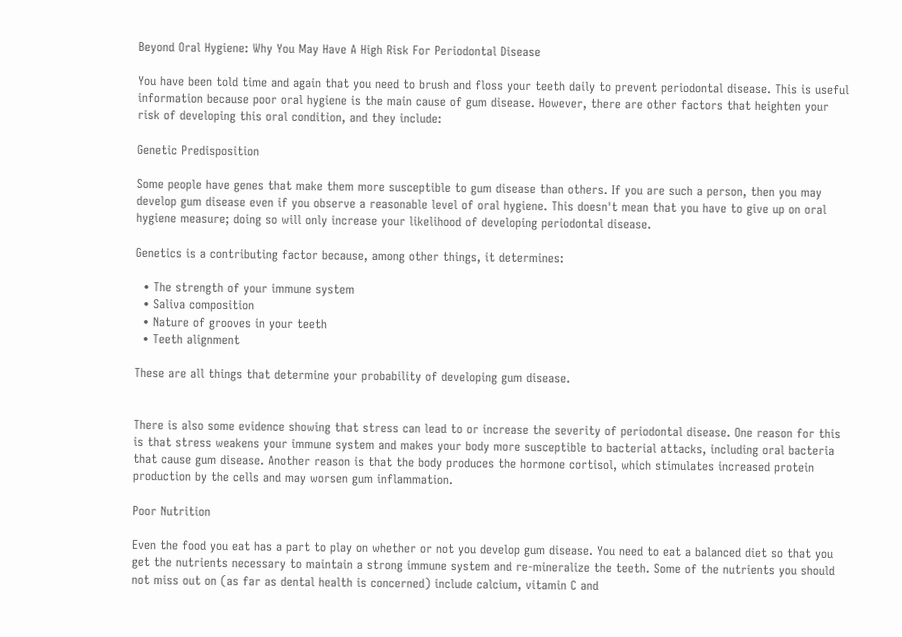Beyond Oral Hygiene: Why You May Have A High Risk For Periodontal Disease

You have been told time and again that you need to brush and floss your teeth daily to prevent periodontal disease. This is useful information because poor oral hygiene is the main cause of gum disease. However, there are other factors that heighten your risk of developing this oral condition, and they include:

Genetic Predisposition

Some people have genes that make them more susceptible to gum disease than others. If you are such a person, then you may develop gum disease even if you observe a reasonable level of oral hygiene. This doesn't mean that you have to give up on oral hygiene measure; doing so will only increase your likelihood of developing periodontal disease.

Genetics is a contributing factor because, among other things, it determines:

  • The strength of your immune system
  • Saliva composition
  • Nature of grooves in your teeth
  • Teeth alignment

These are all things that determine your probability of developing gum disease.


There is also some evidence showing that stress can lead to or increase the severity of periodontal disease. One reason for this is that stress weakens your immune system and makes your body more susceptible to bacterial attacks, including oral bacteria that cause gum disease. Another reason is that the body produces the hormone cortisol, which stimulates increased protein production by the cells and may worsen gum inflammation.

Poor Nutrition

Even the food you eat has a part to play on whether or not you develop gum disease. You need to eat a balanced diet so that you get the nutrients necessary to maintain a strong immune system and re-mineralize the teeth. Some of the nutrients you should not miss out on (as far as dental health is concerned) include calcium, vitamin C and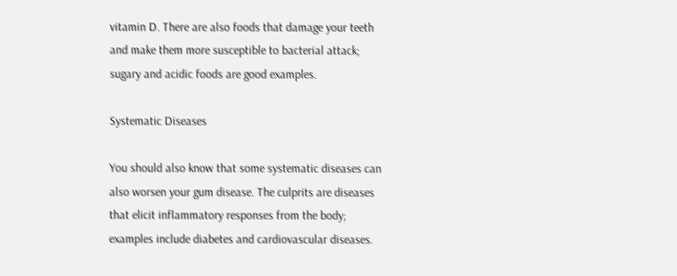vitamin D. There are also foods that damage your teeth and make them more susceptible to bacterial attack; sugary and acidic foods are good examples.

Systematic Diseases

You should also know that some systematic diseases can also worsen your gum disease. The culprits are diseases that elicit inflammatory responses from the body; examples include diabetes and cardiovascular diseases.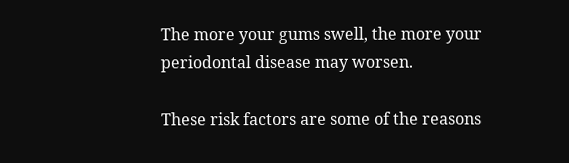The more your gums swell, the more your periodontal disease may worsen.

These risk factors are some of the reasons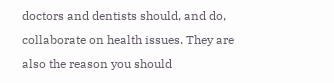doctors and dentists should, and do, collaborate on health issues. They are also the reason you should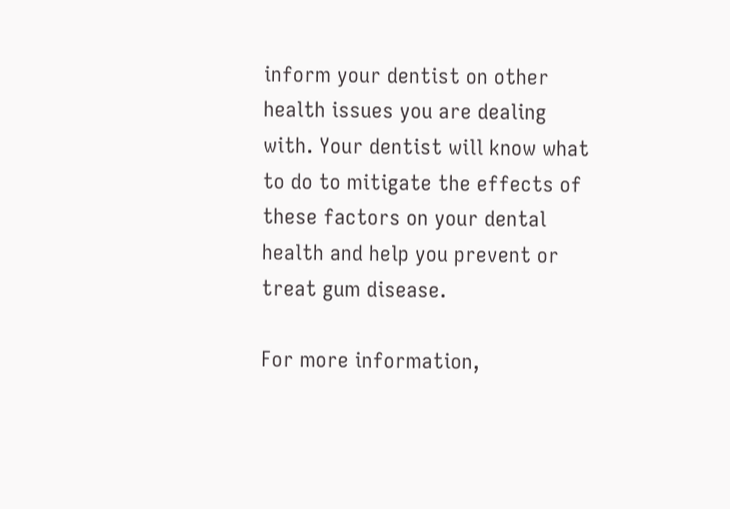inform your dentist on other health issues you are dealing with. Your dentist will know what to do to mitigate the effects of these factors on your dental health and help you prevent or treat gum disease.

For more information,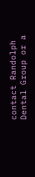contact Randolph Dental Group or a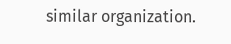similar organization.